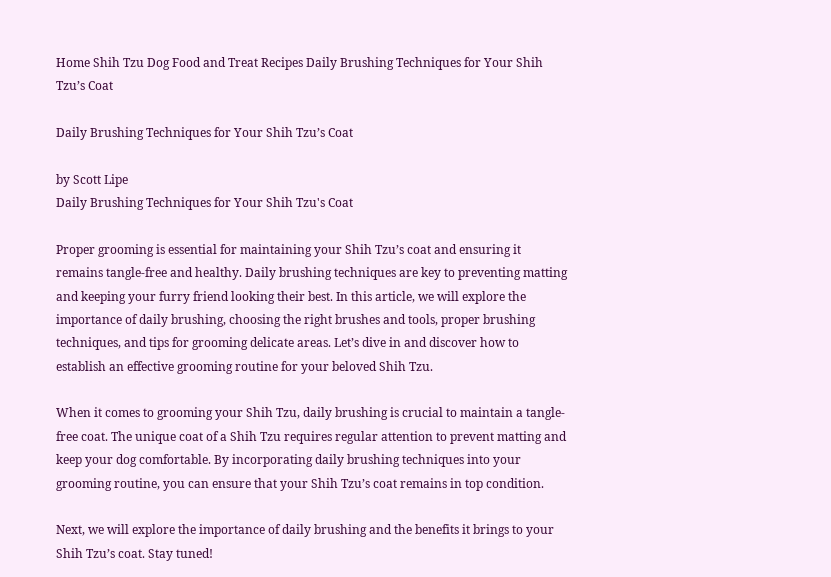Home Shih Tzu Dog Food and Treat Recipes Daily Brushing Techniques for Your Shih Tzu’s Coat

Daily Brushing Techniques for Your Shih Tzu’s Coat

by Scott Lipe
Daily Brushing Techniques for Your Shih Tzu's Coat

Proper grooming is essential for maintaining your Shih Tzu’s coat and ensuring it remains tangle-free and healthy. Daily brushing techniques are key to preventing matting and keeping your furry friend looking their best. In this article, we will explore the importance of daily brushing, choosing the right brushes and tools, proper brushing techniques, and tips for grooming delicate areas. Let’s dive in and discover how to establish an effective grooming routine for your beloved Shih Tzu.

When it comes to grooming your Shih Tzu, daily brushing is crucial to maintain a tangle-free coat. The unique coat of a Shih Tzu requires regular attention to prevent matting and keep your dog comfortable. By incorporating daily brushing techniques into your grooming routine, you can ensure that your Shih Tzu’s coat remains in top condition.

Next, we will explore the importance of daily brushing and the benefits it brings to your Shih Tzu’s coat. Stay tuned!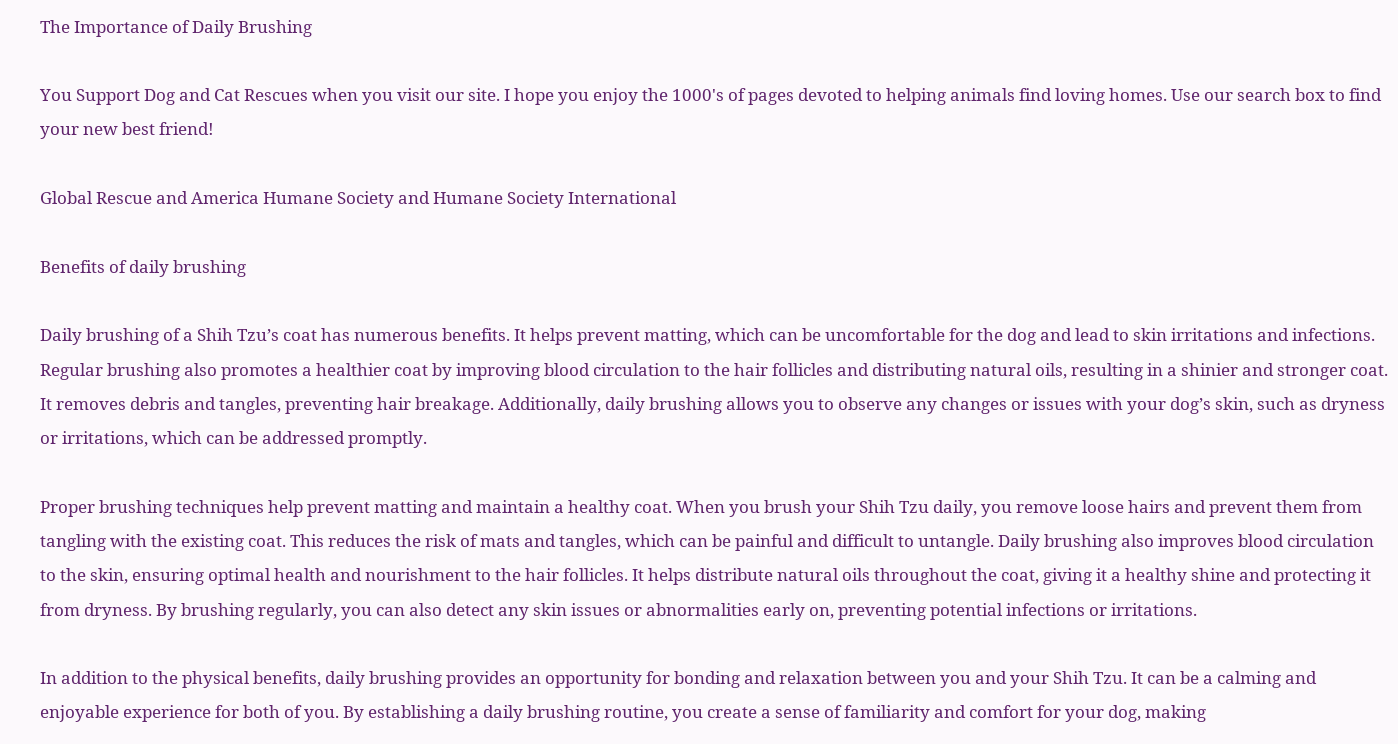The Importance of Daily Brushing

You Support Dog and Cat Rescues when you visit our site. I hope you enjoy the 1000's of pages devoted to helping animals find loving homes. Use our search box to find your new best friend!

Global Rescue and America Humane Society and Humane Society International

Benefits of daily brushing

Daily brushing of a Shih Tzu’s coat has numerous benefits. It helps prevent matting, which can be uncomfortable for the dog and lead to skin irritations and infections. Regular brushing also promotes a healthier coat by improving blood circulation to the hair follicles and distributing natural oils, resulting in a shinier and stronger coat. It removes debris and tangles, preventing hair breakage. Additionally, daily brushing allows you to observe any changes or issues with your dog’s skin, such as dryness or irritations, which can be addressed promptly.

Proper brushing techniques help prevent matting and maintain a healthy coat. When you brush your Shih Tzu daily, you remove loose hairs and prevent them from tangling with the existing coat. This reduces the risk of mats and tangles, which can be painful and difficult to untangle. Daily brushing also improves blood circulation to the skin, ensuring optimal health and nourishment to the hair follicles. It helps distribute natural oils throughout the coat, giving it a healthy shine and protecting it from dryness. By brushing regularly, you can also detect any skin issues or abnormalities early on, preventing potential infections or irritations.

In addition to the physical benefits, daily brushing provides an opportunity for bonding and relaxation between you and your Shih Tzu. It can be a calming and enjoyable experience for both of you. By establishing a daily brushing routine, you create a sense of familiarity and comfort for your dog, making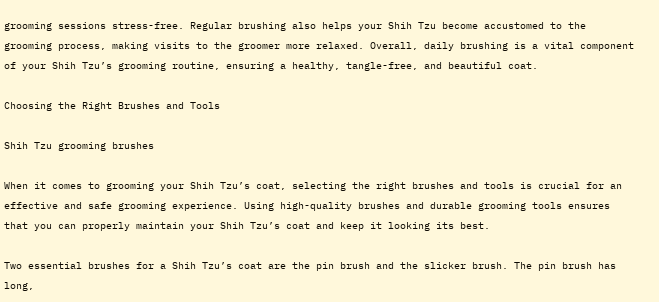grooming sessions stress-free. Regular brushing also helps your Shih Tzu become accustomed to the grooming process, making visits to the groomer more relaxed. Overall, daily brushing is a vital component of your Shih Tzu’s grooming routine, ensuring a healthy, tangle-free, and beautiful coat.

Choosing the Right Brushes and Tools

Shih Tzu grooming brushes

When it comes to grooming your Shih Tzu’s coat, selecting the right brushes and tools is crucial for an effective and safe grooming experience. Using high-quality brushes and durable grooming tools ensures that you can properly maintain your Shih Tzu’s coat and keep it looking its best.

Two essential brushes for a Shih Tzu’s coat are the pin brush and the slicker brush. The pin brush has long,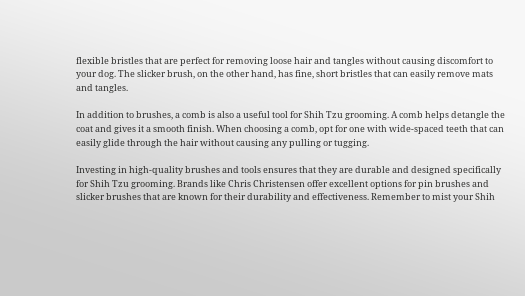flexible bristles that are perfect for removing loose hair and tangles without causing discomfort to your dog. The slicker brush, on the other hand, has fine, short bristles that can easily remove mats and tangles.

In addition to brushes, a comb is also a useful tool for Shih Tzu grooming. A comb helps detangle the coat and gives it a smooth finish. When choosing a comb, opt for one with wide-spaced teeth that can easily glide through the hair without causing any pulling or tugging.

Investing in high-quality brushes and tools ensures that they are durable and designed specifically for Shih Tzu grooming. Brands like Chris Christensen offer excellent options for pin brushes and slicker brushes that are known for their durability and effectiveness. Remember to mist your Shih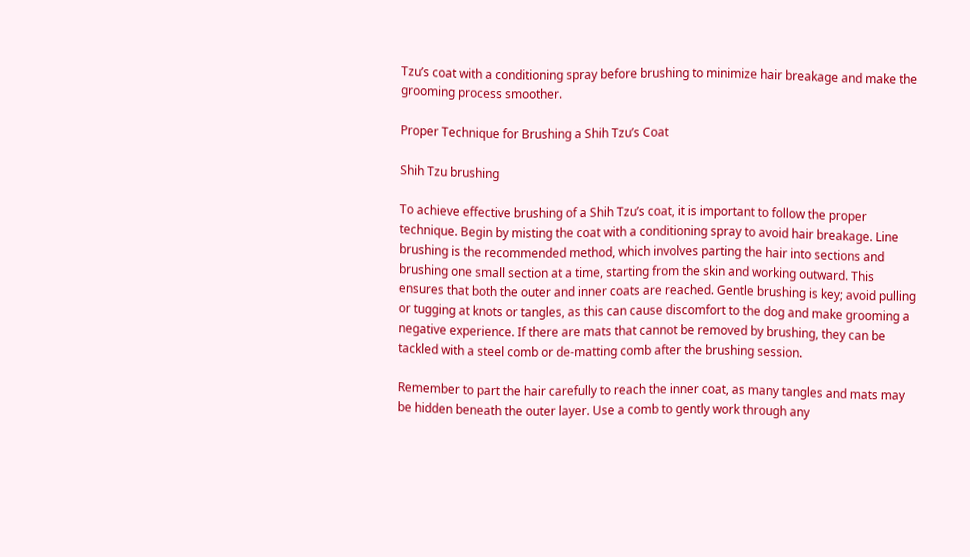Tzu’s coat with a conditioning spray before brushing to minimize hair breakage and make the grooming process smoother.

Proper Technique for Brushing a Shih Tzu’s Coat

Shih Tzu brushing

To achieve effective brushing of a Shih Tzu’s coat, it is important to follow the proper technique. Begin by misting the coat with a conditioning spray to avoid hair breakage. Line brushing is the recommended method, which involves parting the hair into sections and brushing one small section at a time, starting from the skin and working outward. This ensures that both the outer and inner coats are reached. Gentle brushing is key; avoid pulling or tugging at knots or tangles, as this can cause discomfort to the dog and make grooming a negative experience. If there are mats that cannot be removed by brushing, they can be tackled with a steel comb or de-matting comb after the brushing session.

Remember to part the hair carefully to reach the inner coat, as many tangles and mats may be hidden beneath the outer layer. Use a comb to gently work through any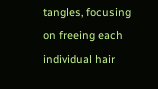tangles, focusing on freeing each individual hair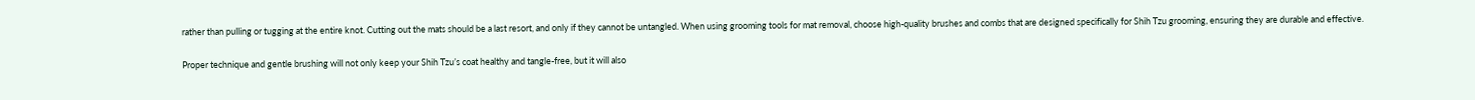rather than pulling or tugging at the entire knot. Cutting out the mats should be a last resort, and only if they cannot be untangled. When using grooming tools for mat removal, choose high-quality brushes and combs that are designed specifically for Shih Tzu grooming, ensuring they are durable and effective.

Proper technique and gentle brushing will not only keep your Shih Tzu’s coat healthy and tangle-free, but it will also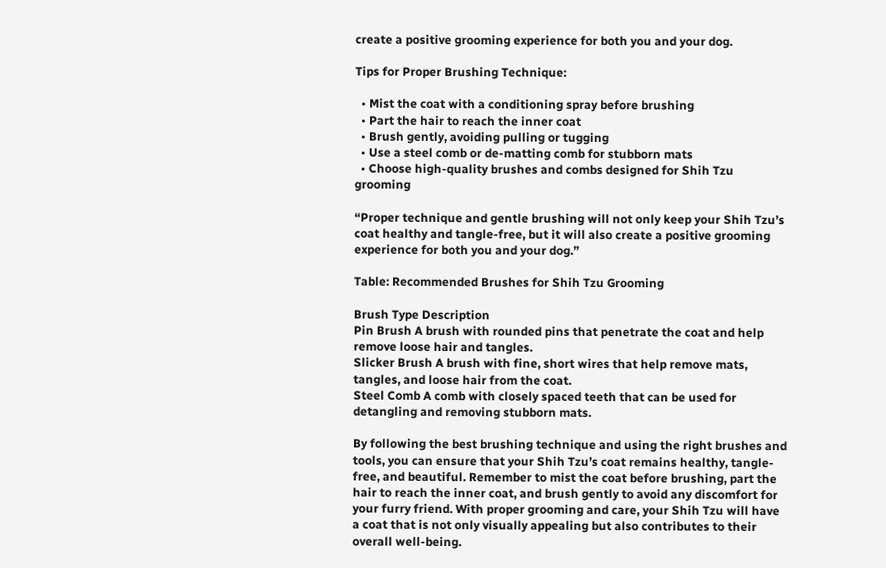create a positive grooming experience for both you and your dog.

Tips for Proper Brushing Technique:

  • Mist the coat with a conditioning spray before brushing
  • Part the hair to reach the inner coat
  • Brush gently, avoiding pulling or tugging
  • Use a steel comb or de-matting comb for stubborn mats
  • Choose high-quality brushes and combs designed for Shih Tzu grooming

“Proper technique and gentle brushing will not only keep your Shih Tzu’s coat healthy and tangle-free, but it will also create a positive grooming experience for both you and your dog.”

Table: Recommended Brushes for Shih Tzu Grooming

Brush Type Description
Pin Brush A brush with rounded pins that penetrate the coat and help remove loose hair and tangles.
Slicker Brush A brush with fine, short wires that help remove mats, tangles, and loose hair from the coat.
Steel Comb A comb with closely spaced teeth that can be used for detangling and removing stubborn mats.

By following the best brushing technique and using the right brushes and tools, you can ensure that your Shih Tzu’s coat remains healthy, tangle-free, and beautiful. Remember to mist the coat before brushing, part the hair to reach the inner coat, and brush gently to avoid any discomfort for your furry friend. With proper grooming and care, your Shih Tzu will have a coat that is not only visually appealing but also contributes to their overall well-being.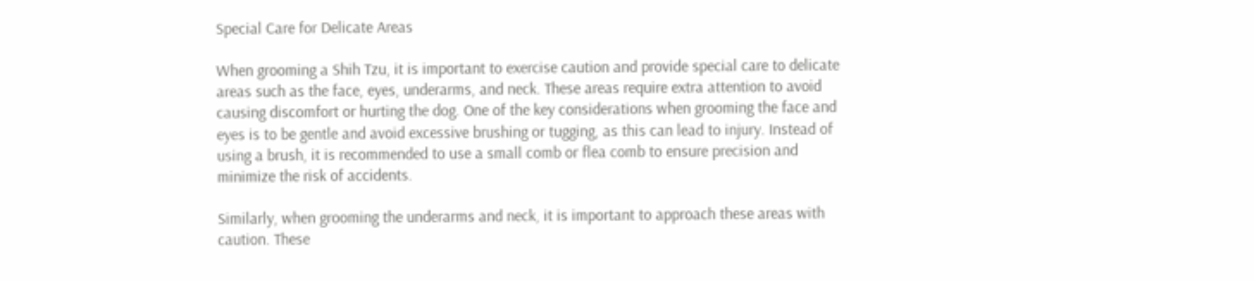Special Care for Delicate Areas

When grooming a Shih Tzu, it is important to exercise caution and provide special care to delicate areas such as the face, eyes, underarms, and neck. These areas require extra attention to avoid causing discomfort or hurting the dog. One of the key considerations when grooming the face and eyes is to be gentle and avoid excessive brushing or tugging, as this can lead to injury. Instead of using a brush, it is recommended to use a small comb or flea comb to ensure precision and minimize the risk of accidents.

Similarly, when grooming the underarms and neck, it is important to approach these areas with caution. These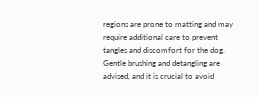regions are prone to matting and may require additional care to prevent tangles and discomfort for the dog. Gentle brushing and detangling are advised, and it is crucial to avoid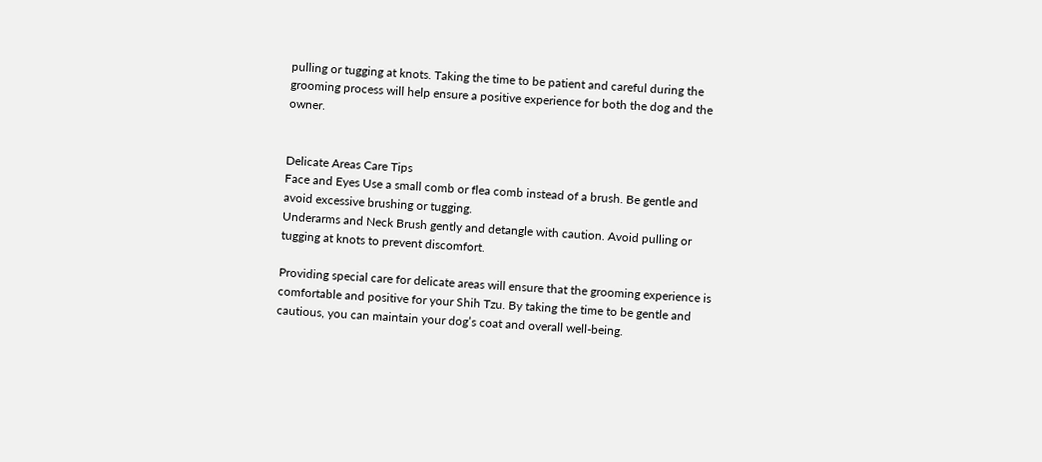pulling or tugging at knots. Taking the time to be patient and careful during the grooming process will help ensure a positive experience for both the dog and the owner.


Delicate Areas Care Tips
Face and Eyes Use a small comb or flea comb instead of a brush. Be gentle and avoid excessive brushing or tugging.
Underarms and Neck Brush gently and detangle with caution. Avoid pulling or tugging at knots to prevent discomfort.

Providing special care for delicate areas will ensure that the grooming experience is comfortable and positive for your Shih Tzu. By taking the time to be gentle and cautious, you can maintain your dog’s coat and overall well-being.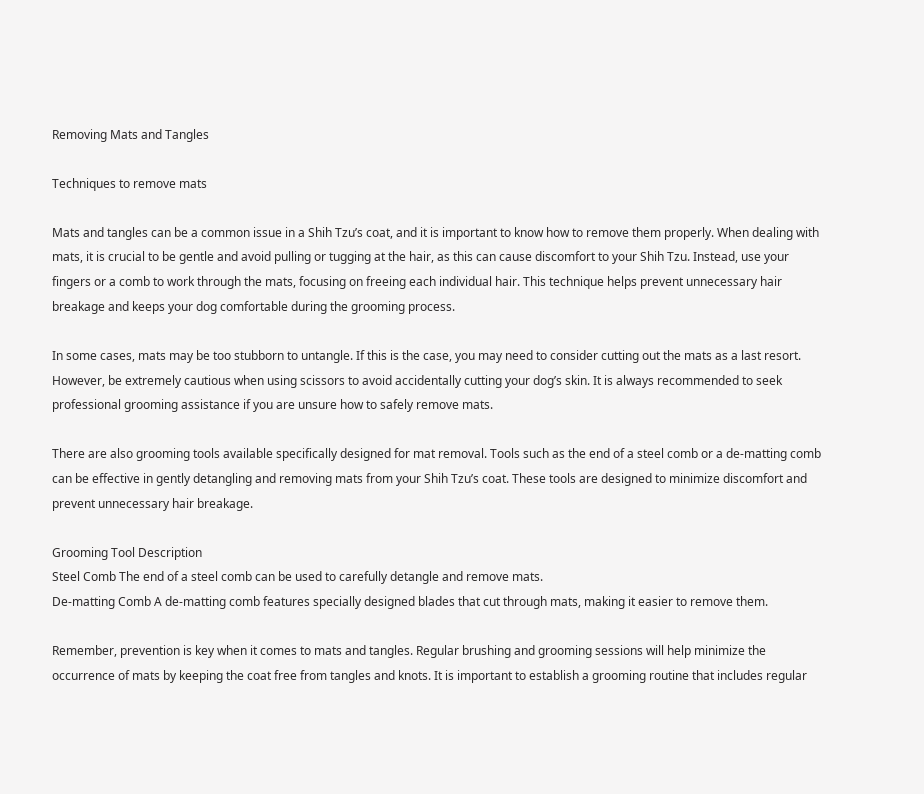Removing Mats and Tangles

Techniques to remove mats

Mats and tangles can be a common issue in a Shih Tzu’s coat, and it is important to know how to remove them properly. When dealing with mats, it is crucial to be gentle and avoid pulling or tugging at the hair, as this can cause discomfort to your Shih Tzu. Instead, use your fingers or a comb to work through the mats, focusing on freeing each individual hair. This technique helps prevent unnecessary hair breakage and keeps your dog comfortable during the grooming process.

In some cases, mats may be too stubborn to untangle. If this is the case, you may need to consider cutting out the mats as a last resort. However, be extremely cautious when using scissors to avoid accidentally cutting your dog’s skin. It is always recommended to seek professional grooming assistance if you are unsure how to safely remove mats.

There are also grooming tools available specifically designed for mat removal. Tools such as the end of a steel comb or a de-matting comb can be effective in gently detangling and removing mats from your Shih Tzu’s coat. These tools are designed to minimize discomfort and prevent unnecessary hair breakage.

Grooming Tool Description
Steel Comb The end of a steel comb can be used to carefully detangle and remove mats.
De-matting Comb A de-matting comb features specially designed blades that cut through mats, making it easier to remove them.

Remember, prevention is key when it comes to mats and tangles. Regular brushing and grooming sessions will help minimize the occurrence of mats by keeping the coat free from tangles and knots. It is important to establish a grooming routine that includes regular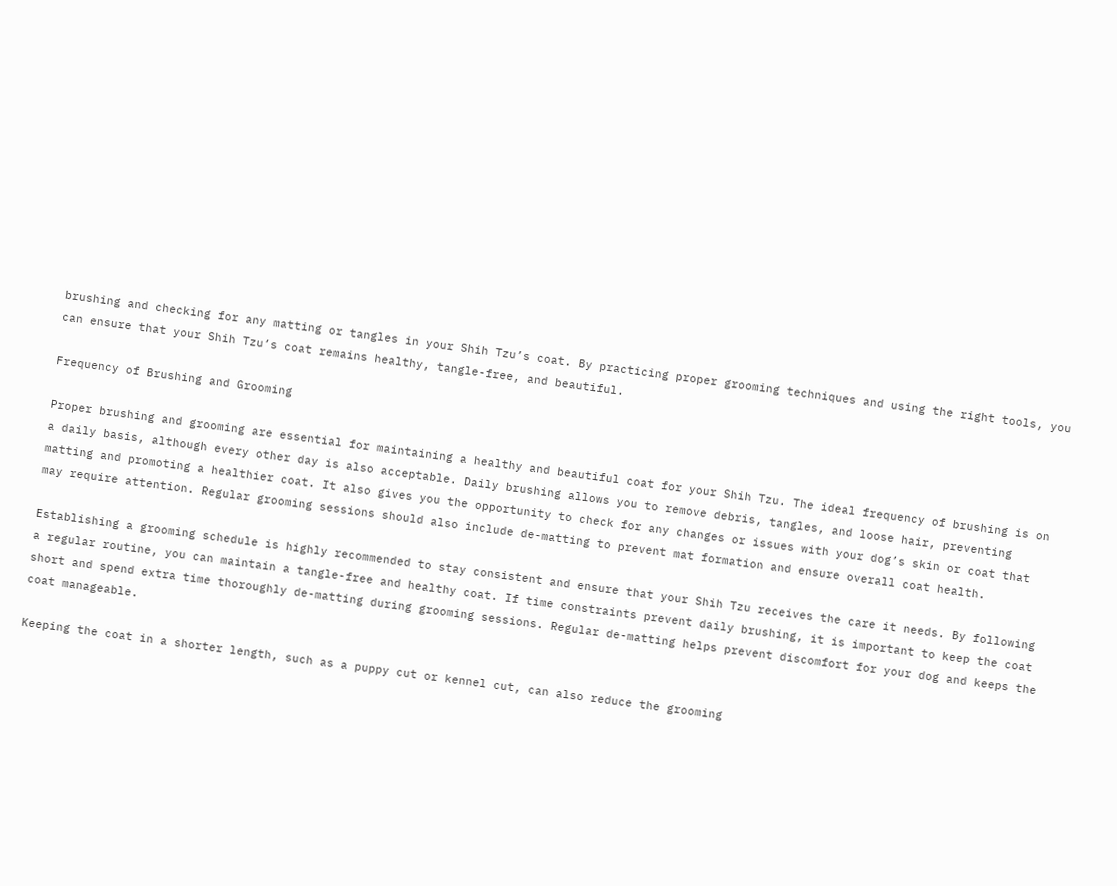brushing and checking for any matting or tangles in your Shih Tzu’s coat. By practicing proper grooming techniques and using the right tools, you can ensure that your Shih Tzu’s coat remains healthy, tangle-free, and beautiful.

Frequency of Brushing and Grooming

Proper brushing and grooming are essential for maintaining a healthy and beautiful coat for your Shih Tzu. The ideal frequency of brushing is on a daily basis, although every other day is also acceptable. Daily brushing allows you to remove debris, tangles, and loose hair, preventing matting and promoting a healthier coat. It also gives you the opportunity to check for any changes or issues with your dog’s skin or coat that may require attention. Regular grooming sessions should also include de-matting to prevent mat formation and ensure overall coat health.

Establishing a grooming schedule is highly recommended to stay consistent and ensure that your Shih Tzu receives the care it needs. By following a regular routine, you can maintain a tangle-free and healthy coat. If time constraints prevent daily brushing, it is important to keep the coat short and spend extra time thoroughly de-matting during grooming sessions. Regular de-matting helps prevent discomfort for your dog and keeps the coat manageable.

Keeping the coat in a shorter length, such as a puppy cut or kennel cut, can also reduce the grooming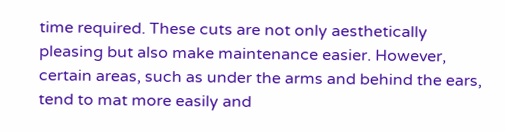time required. These cuts are not only aesthetically pleasing but also make maintenance easier. However, certain areas, such as under the arms and behind the ears, tend to mat more easily and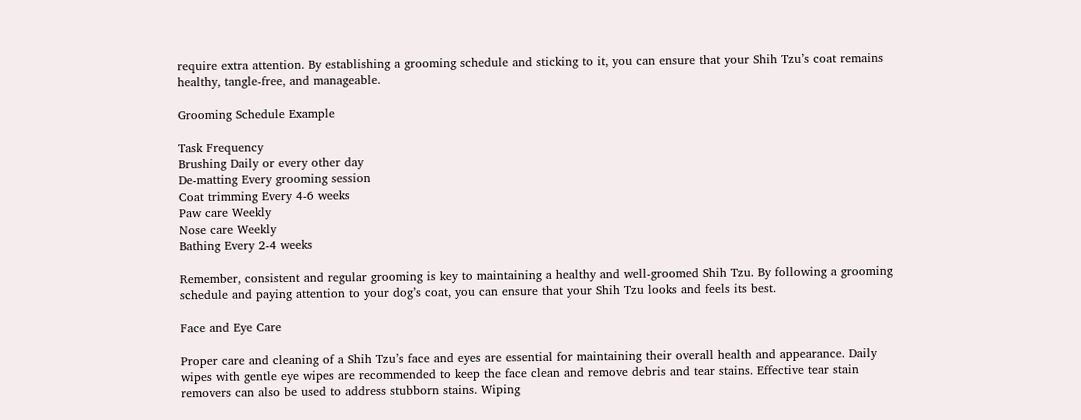require extra attention. By establishing a grooming schedule and sticking to it, you can ensure that your Shih Tzu’s coat remains healthy, tangle-free, and manageable.

Grooming Schedule Example

Task Frequency
Brushing Daily or every other day
De-matting Every grooming session
Coat trimming Every 4-6 weeks
Paw care Weekly
Nose care Weekly
Bathing Every 2-4 weeks

Remember, consistent and regular grooming is key to maintaining a healthy and well-groomed Shih Tzu. By following a grooming schedule and paying attention to your dog’s coat, you can ensure that your Shih Tzu looks and feels its best.

Face and Eye Care

Proper care and cleaning of a Shih Tzu’s face and eyes are essential for maintaining their overall health and appearance. Daily wipes with gentle eye wipes are recommended to keep the face clean and remove debris and tear stains. Effective tear stain removers can also be used to address stubborn stains. Wiping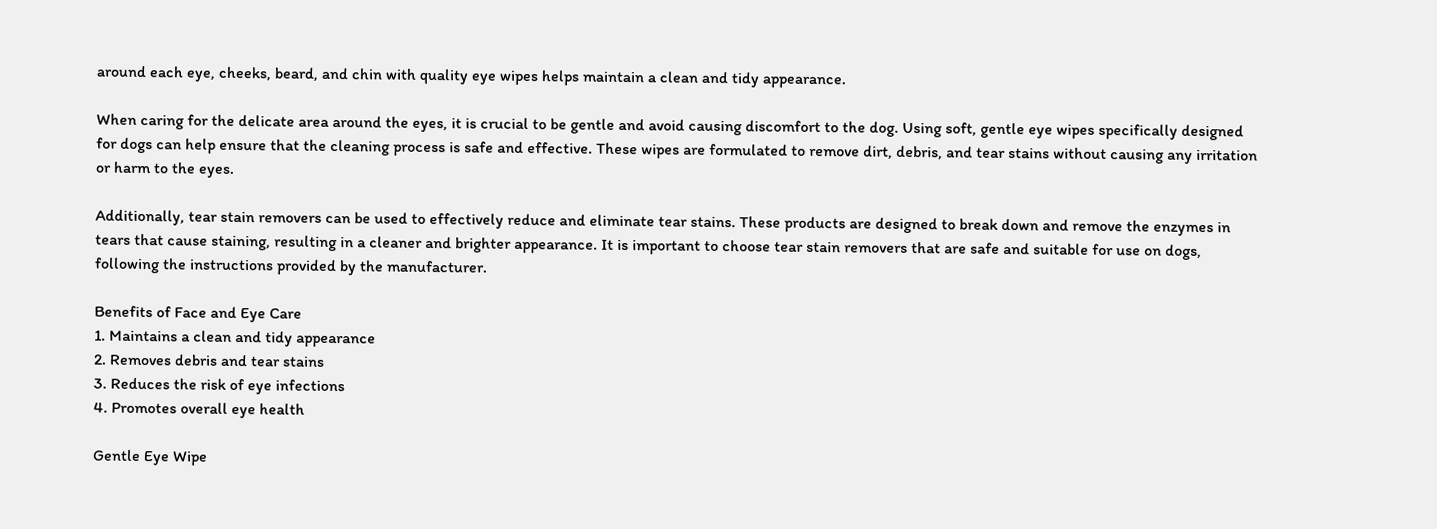around each eye, cheeks, beard, and chin with quality eye wipes helps maintain a clean and tidy appearance.

When caring for the delicate area around the eyes, it is crucial to be gentle and avoid causing discomfort to the dog. Using soft, gentle eye wipes specifically designed for dogs can help ensure that the cleaning process is safe and effective. These wipes are formulated to remove dirt, debris, and tear stains without causing any irritation or harm to the eyes.

Additionally, tear stain removers can be used to effectively reduce and eliminate tear stains. These products are designed to break down and remove the enzymes in tears that cause staining, resulting in a cleaner and brighter appearance. It is important to choose tear stain removers that are safe and suitable for use on dogs, following the instructions provided by the manufacturer.

Benefits of Face and Eye Care
1. Maintains a clean and tidy appearance
2. Removes debris and tear stains
3. Reduces the risk of eye infections
4. Promotes overall eye health

Gentle Eye Wipe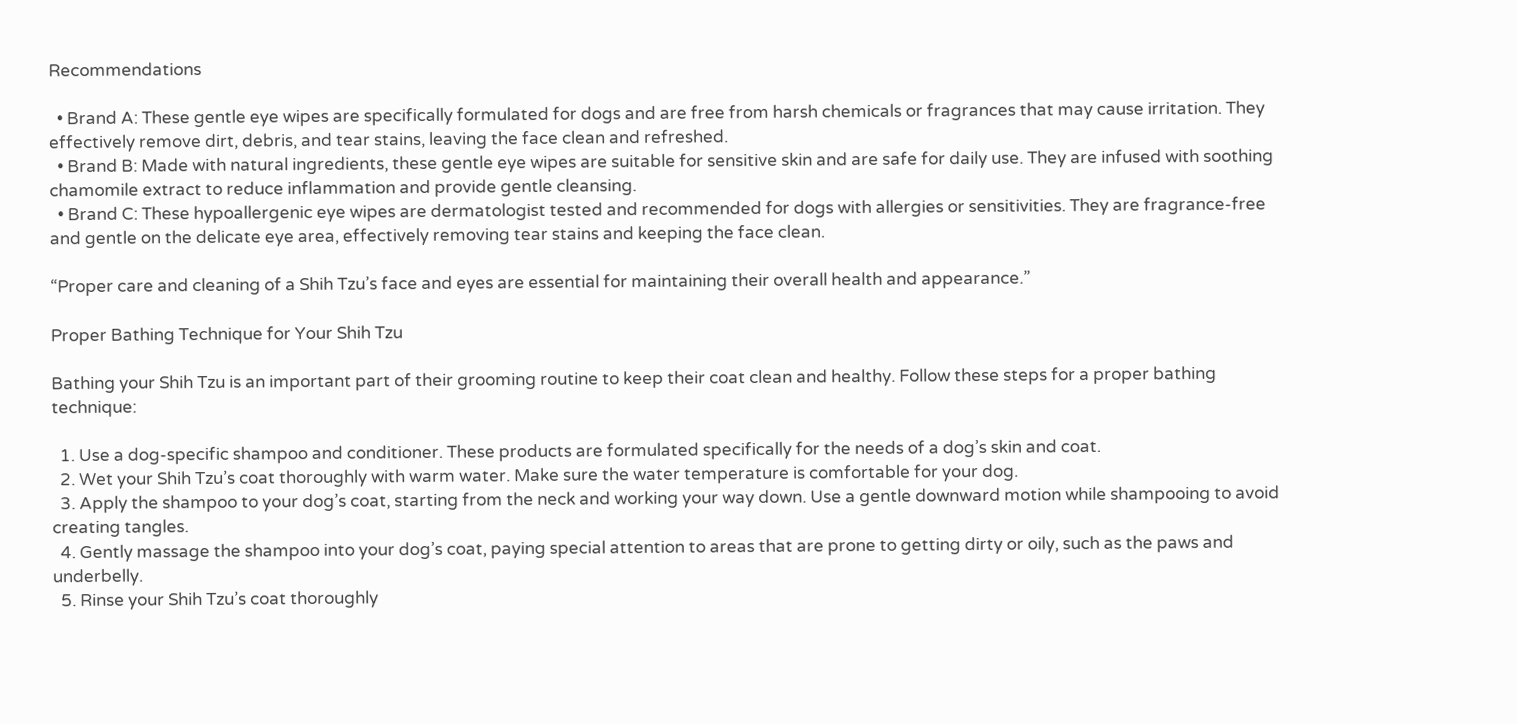Recommendations

  • Brand A: These gentle eye wipes are specifically formulated for dogs and are free from harsh chemicals or fragrances that may cause irritation. They effectively remove dirt, debris, and tear stains, leaving the face clean and refreshed.
  • Brand B: Made with natural ingredients, these gentle eye wipes are suitable for sensitive skin and are safe for daily use. They are infused with soothing chamomile extract to reduce inflammation and provide gentle cleansing.
  • Brand C: These hypoallergenic eye wipes are dermatologist tested and recommended for dogs with allergies or sensitivities. They are fragrance-free and gentle on the delicate eye area, effectively removing tear stains and keeping the face clean.

“Proper care and cleaning of a Shih Tzu’s face and eyes are essential for maintaining their overall health and appearance.”

Proper Bathing Technique for Your Shih Tzu

Bathing your Shih Tzu is an important part of their grooming routine to keep their coat clean and healthy. Follow these steps for a proper bathing technique:

  1. Use a dog-specific shampoo and conditioner. These products are formulated specifically for the needs of a dog’s skin and coat.
  2. Wet your Shih Tzu’s coat thoroughly with warm water. Make sure the water temperature is comfortable for your dog.
  3. Apply the shampoo to your dog’s coat, starting from the neck and working your way down. Use a gentle downward motion while shampooing to avoid creating tangles.
  4. Gently massage the shampoo into your dog’s coat, paying special attention to areas that are prone to getting dirty or oily, such as the paws and underbelly.
  5. Rinse your Shih Tzu’s coat thoroughly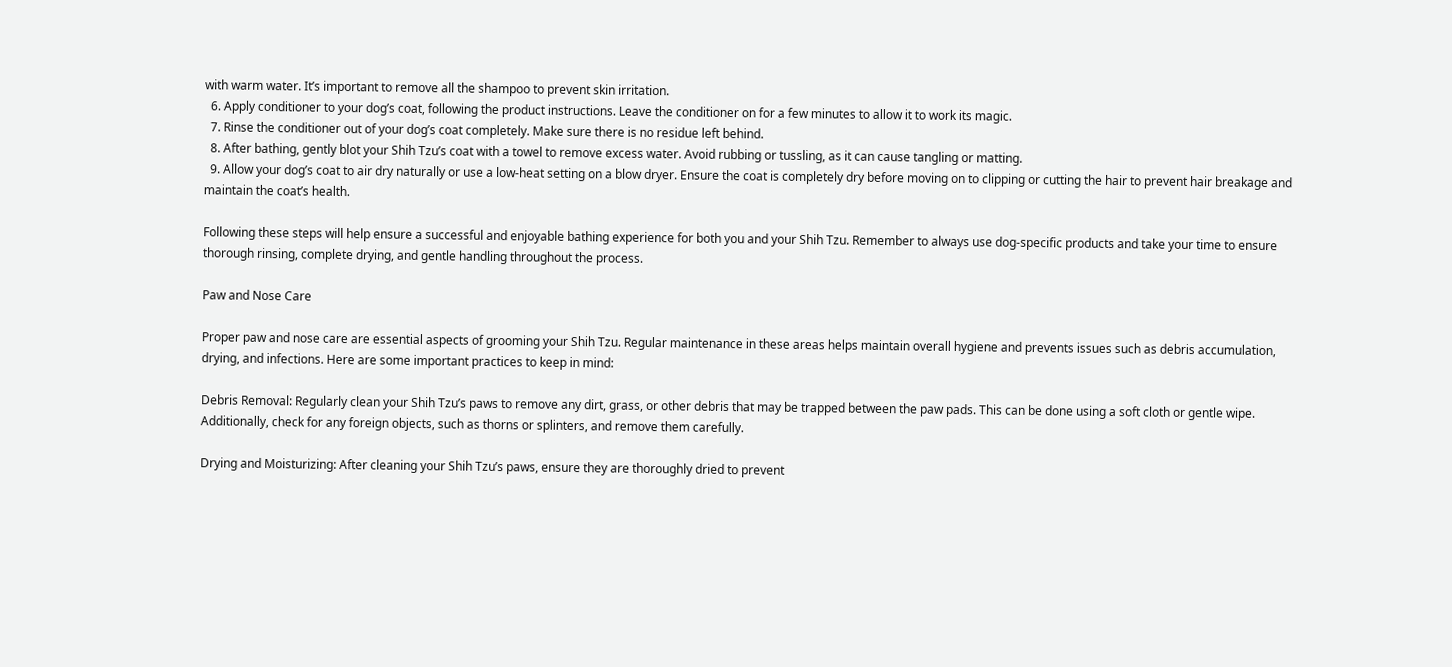with warm water. It’s important to remove all the shampoo to prevent skin irritation.
  6. Apply conditioner to your dog’s coat, following the product instructions. Leave the conditioner on for a few minutes to allow it to work its magic.
  7. Rinse the conditioner out of your dog’s coat completely. Make sure there is no residue left behind.
  8. After bathing, gently blot your Shih Tzu’s coat with a towel to remove excess water. Avoid rubbing or tussling, as it can cause tangling or matting.
  9. Allow your dog’s coat to air dry naturally or use a low-heat setting on a blow dryer. Ensure the coat is completely dry before moving on to clipping or cutting the hair to prevent hair breakage and maintain the coat’s health.

Following these steps will help ensure a successful and enjoyable bathing experience for both you and your Shih Tzu. Remember to always use dog-specific products and take your time to ensure thorough rinsing, complete drying, and gentle handling throughout the process.

Paw and Nose Care

Proper paw and nose care are essential aspects of grooming your Shih Tzu. Regular maintenance in these areas helps maintain overall hygiene and prevents issues such as debris accumulation, drying, and infections. Here are some important practices to keep in mind:

Debris Removal: Regularly clean your Shih Tzu’s paws to remove any dirt, grass, or other debris that may be trapped between the paw pads. This can be done using a soft cloth or gentle wipe. Additionally, check for any foreign objects, such as thorns or splinters, and remove them carefully.

Drying and Moisturizing: After cleaning your Shih Tzu’s paws, ensure they are thoroughly dried to prevent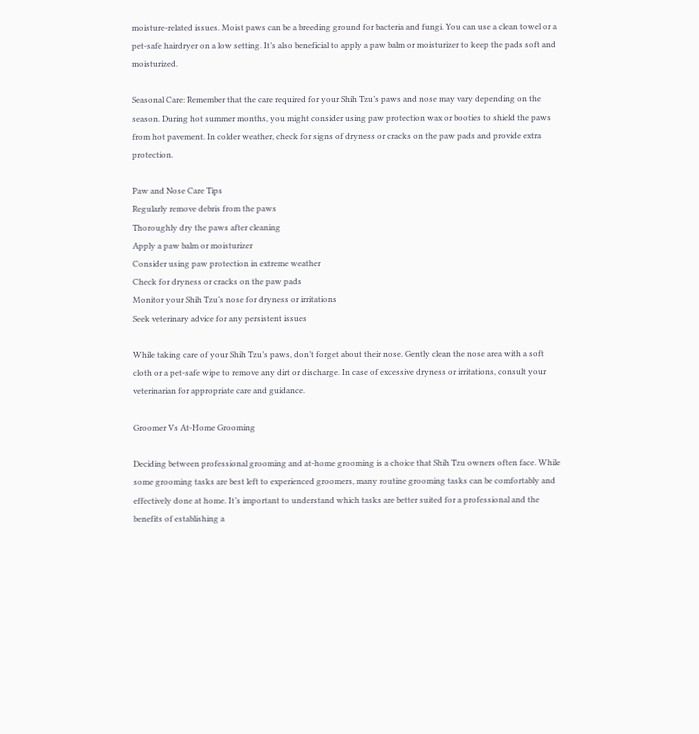moisture-related issues. Moist paws can be a breeding ground for bacteria and fungi. You can use a clean towel or a pet-safe hairdryer on a low setting. It’s also beneficial to apply a paw balm or moisturizer to keep the pads soft and moisturized.

Seasonal Care: Remember that the care required for your Shih Tzu’s paws and nose may vary depending on the season. During hot summer months, you might consider using paw protection wax or booties to shield the paws from hot pavement. In colder weather, check for signs of dryness or cracks on the paw pads and provide extra protection.

Paw and Nose Care Tips
Regularly remove debris from the paws
Thoroughly dry the paws after cleaning
Apply a paw balm or moisturizer
Consider using paw protection in extreme weather
Check for dryness or cracks on the paw pads
Monitor your Shih Tzu’s nose for dryness or irritations
Seek veterinary advice for any persistent issues

While taking care of your Shih Tzu’s paws, don’t forget about their nose. Gently clean the nose area with a soft cloth or a pet-safe wipe to remove any dirt or discharge. In case of excessive dryness or irritations, consult your veterinarian for appropriate care and guidance.

Groomer Vs At-Home Grooming

Deciding between professional grooming and at-home grooming is a choice that Shih Tzu owners often face. While some grooming tasks are best left to experienced groomers, many routine grooming tasks can be comfortably and effectively done at home. It’s important to understand which tasks are better suited for a professional and the benefits of establishing a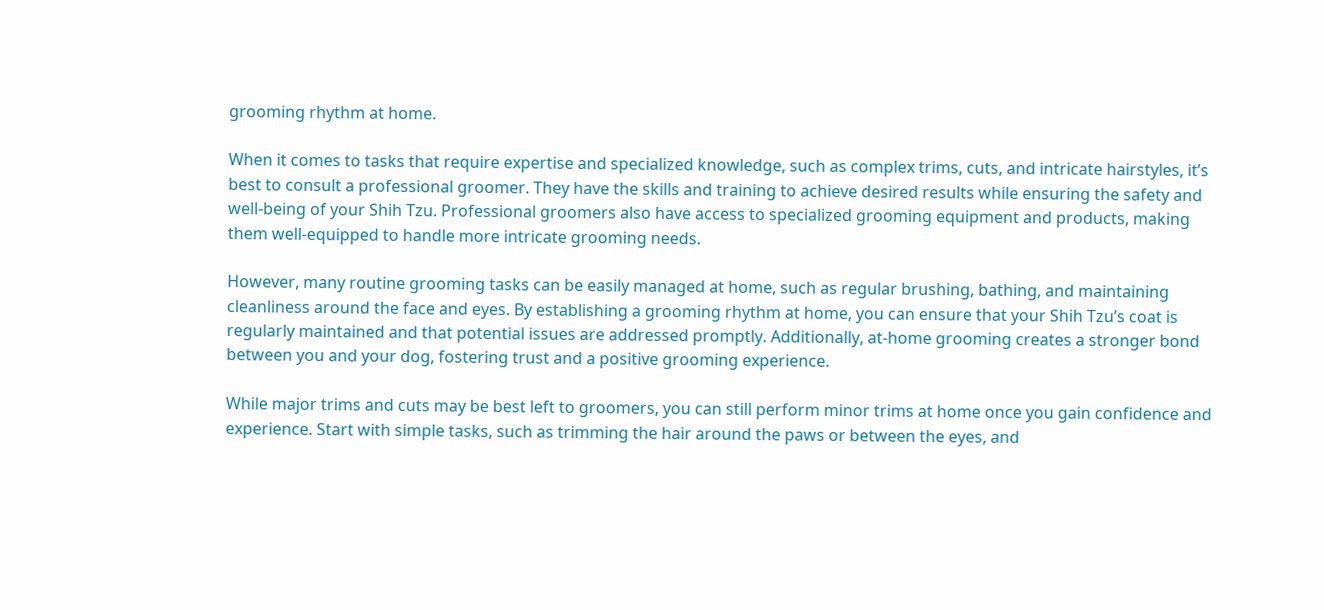grooming rhythm at home.

When it comes to tasks that require expertise and specialized knowledge, such as complex trims, cuts, and intricate hairstyles, it’s best to consult a professional groomer. They have the skills and training to achieve desired results while ensuring the safety and well-being of your Shih Tzu. Professional groomers also have access to specialized grooming equipment and products, making them well-equipped to handle more intricate grooming needs.

However, many routine grooming tasks can be easily managed at home, such as regular brushing, bathing, and maintaining cleanliness around the face and eyes. By establishing a grooming rhythm at home, you can ensure that your Shih Tzu’s coat is regularly maintained and that potential issues are addressed promptly. Additionally, at-home grooming creates a stronger bond between you and your dog, fostering trust and a positive grooming experience.

While major trims and cuts may be best left to groomers, you can still perform minor trims at home once you gain confidence and experience. Start with simple tasks, such as trimming the hair around the paws or between the eyes, and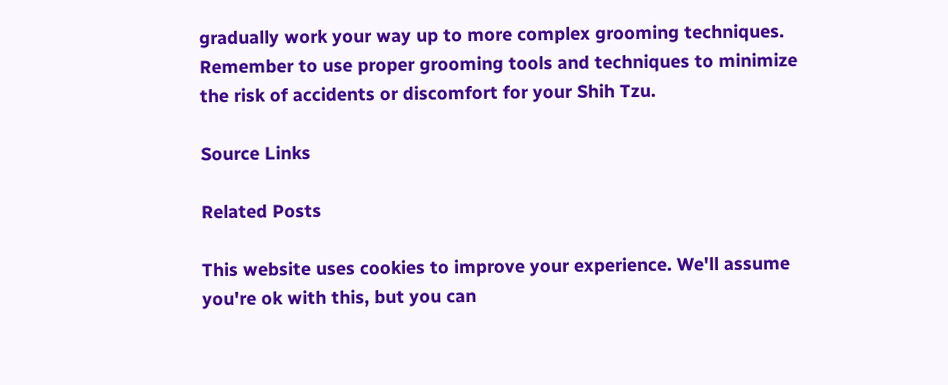gradually work your way up to more complex grooming techniques. Remember to use proper grooming tools and techniques to minimize the risk of accidents or discomfort for your Shih Tzu.

Source Links

Related Posts

This website uses cookies to improve your experience. We'll assume you're ok with this, but you can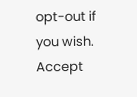opt-out if you wish. Accept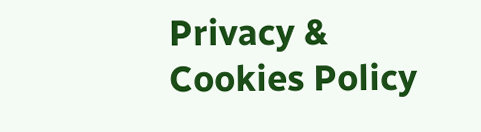Privacy & Cookies Policy